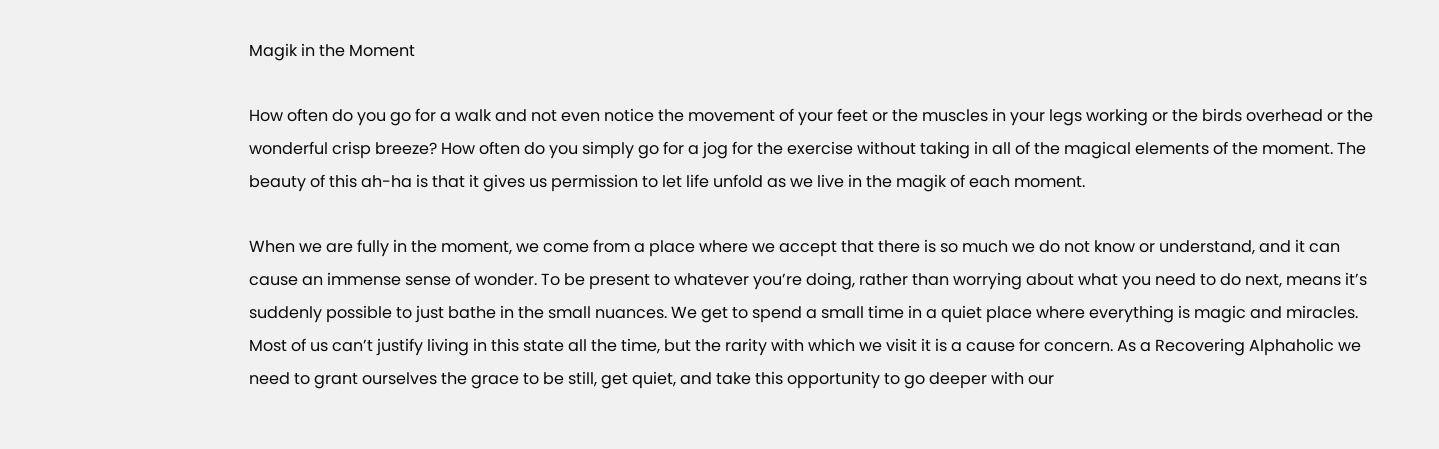Magik in the Moment

How often do you go for a walk and not even notice the movement of your feet or the muscles in your legs working or the birds overhead or the wonderful crisp breeze? How often do you simply go for a jog for the exercise without taking in all of the magical elements of the moment. The beauty of this ah-ha is that it gives us permission to let life unfold as we live in the magik of each moment.

When we are fully in the moment, we come from a place where we accept that there is so much we do not know or understand, and it can cause an immense sense of wonder. To be present to whatever you’re doing, rather than worrying about what you need to do next, means it’s suddenly possible to just bathe in the small nuances. We get to spend a small time in a quiet place where everything is magic and miracles. Most of us can’t justify living in this state all the time, but the rarity with which we visit it is a cause for concern. As a Recovering Alphaholic we need to grant ourselves the grace to be still, get quiet, and take this opportunity to go deeper with our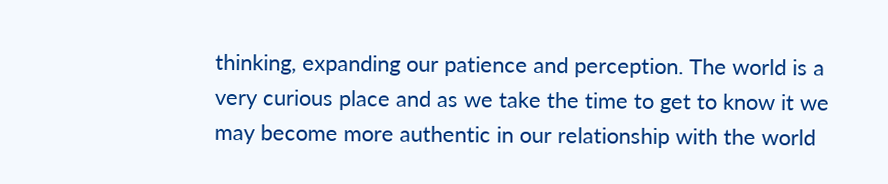thinking, expanding our patience and perception. The world is a very curious place and as we take the time to get to know it we may become more authentic in our relationship with the world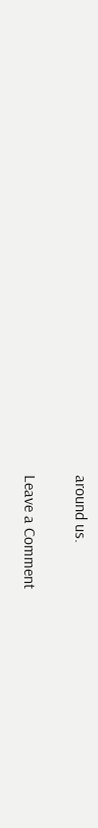around us.

Leave a Comment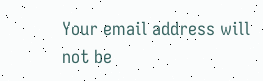Your email address will not be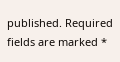published. Required fields are marked *